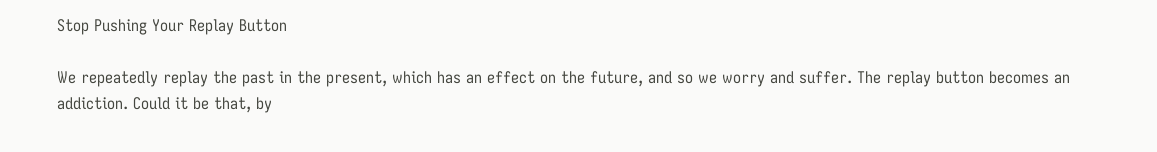Stop Pushing Your Replay Button

We repeatedly replay the past in the present, which has an effect on the future, and so we worry and suffer. The replay button becomes an addiction. Could it be that, by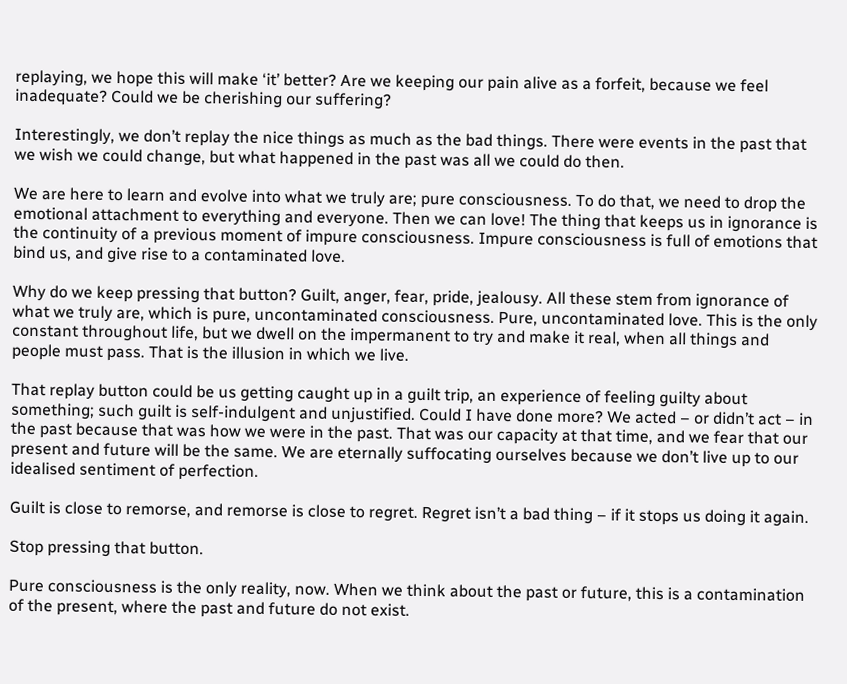replaying, we hope this will make ‘it’ better? Are we keeping our pain alive as a forfeit, because we feel inadequate? Could we be cherishing our suffering?

Interestingly, we don’t replay the nice things as much as the bad things. There were events in the past that we wish we could change, but what happened in the past was all we could do then.

We are here to learn and evolve into what we truly are; pure consciousness. To do that, we need to drop the emotional attachment to everything and everyone. Then we can love! The thing that keeps us in ignorance is the continuity of a previous moment of impure consciousness. Impure consciousness is full of emotions that bind us, and give rise to a contaminated love.

Why do we keep pressing that button? Guilt, anger, fear, pride, jealousy. All these stem from ignorance of what we truly are, which is pure, uncontaminated consciousness. Pure, uncontaminated love. This is the only constant throughout life, but we dwell on the impermanent to try and make it real, when all things and people must pass. That is the illusion in which we live.

That replay button could be us getting caught up in a guilt trip, an experience of feeling guilty about something; such guilt is self-indulgent and unjustified. Could I have done more? We acted – or didn’t act – in the past because that was how we were in the past. That was our capacity at that time, and we fear that our present and future will be the same. We are eternally suffocating ourselves because we don’t live up to our idealised sentiment of perfection.

Guilt is close to remorse, and remorse is close to regret. Regret isn’t a bad thing – if it stops us doing it again.

Stop pressing that button.

Pure consciousness is the only reality, now. When we think about the past or future, this is a contamination of the present, where the past and future do not exist.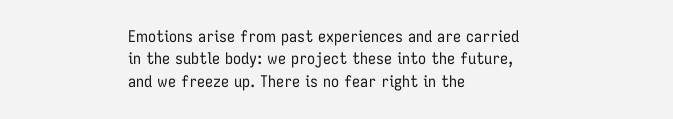Emotions arise from past experiences and are carried in the subtle body: we project these into the future, and we freeze up. There is no fear right in the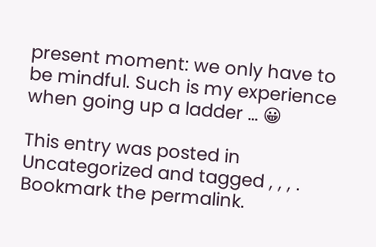present moment: we only have to be mindful. Such is my experience when going up a ladder … 😀

This entry was posted in Uncategorized and tagged , , , . Bookmark the permalink.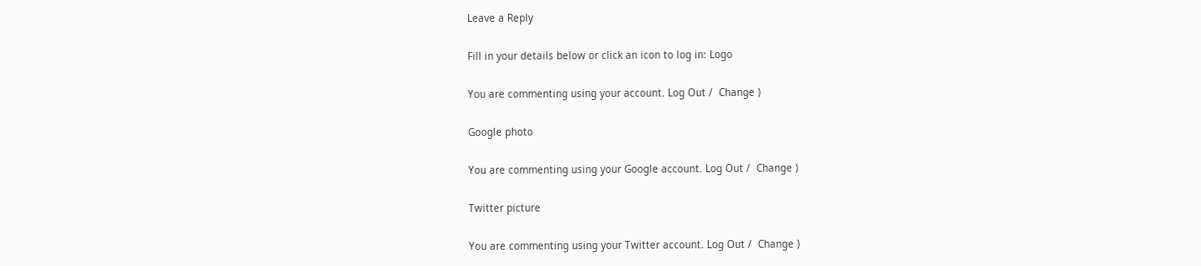Leave a Reply

Fill in your details below or click an icon to log in: Logo

You are commenting using your account. Log Out /  Change )

Google photo

You are commenting using your Google account. Log Out /  Change )

Twitter picture

You are commenting using your Twitter account. Log Out /  Change )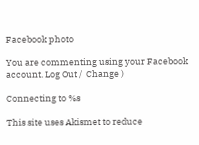Facebook photo

You are commenting using your Facebook account. Log Out /  Change )

Connecting to %s

This site uses Akismet to reduce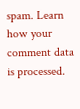spam. Learn how your comment data is processed.